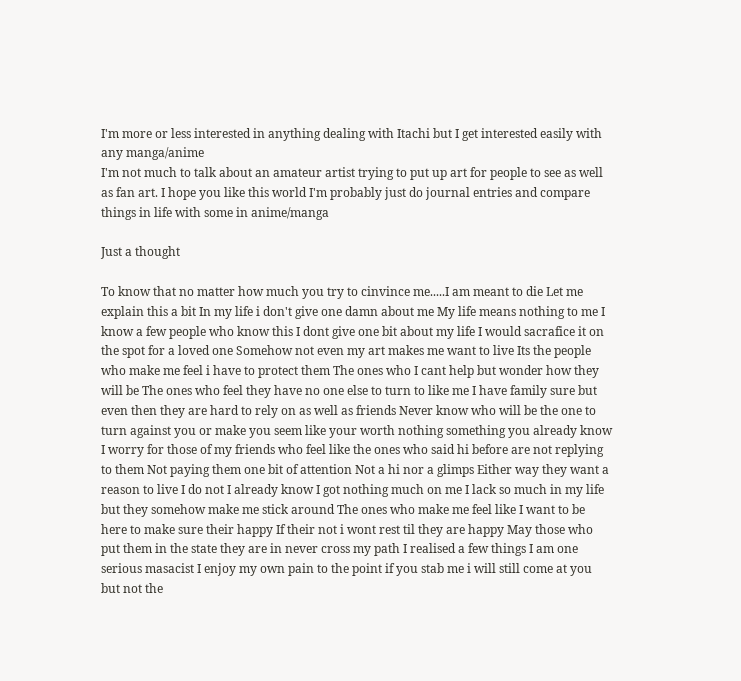I'm more or less interested in anything dealing with Itachi but I get interested easily with any manga/anime
I'm not much to talk about an amateur artist trying to put up art for people to see as well as fan art. I hope you like this world I'm probably just do journal entries and compare things in life with some in anime/manga

Just a thought

To know that no matter how much you try to cinvince me.....I am meant to die Let me explain this a bit In my life i don't give one damn about me My life means nothing to me I know a few people who know this I dont give one bit about my life I would sacrafice it on the spot for a loved one Somehow not even my art makes me want to live Its the people who make me feel i have to protect them The ones who I cant help but wonder how they will be The ones who feel they have no one else to turn to like me I have family sure but even then they are hard to rely on as well as friends Never know who will be the one to turn against you or make you seem like your worth nothing something you already know I worry for those of my friends who feel like the ones who said hi before are not replying to them Not paying them one bit of attention Not a hi nor a glimps Either way they want a reason to live I do not I already know I got nothing much on me I lack so much in my life but they somehow make me stick around The ones who make me feel like I want to be here to make sure their happy If their not i wont rest til they are happy May those who put them in the state they are in never cross my path I realised a few things I am one serious masacist I enjoy my own pain to the point if you stab me i will still come at you but not the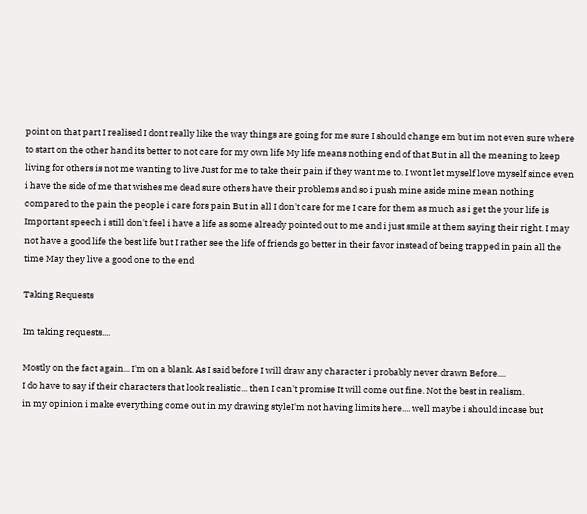point on that part I realised I dont really like the way things are going for me sure I should change em but im not even sure where to start on the other hand its better to not care for my own life My life means nothing end of that But in all the meaning to keep living for others is not me wanting to live Just for me to take their pain if they want me to. I wont let myself love myself since even i have the side of me that wishes me dead sure others have their problems and so i push mine aside mine mean nothing compared to the pain the people i care fors pain But in all I don't care for me I care for them as much as i get the your life is Important speech i still don't feel i have a life as some already pointed out to me and i just smile at them saying their right. I may not have a good life the best life but I rather see the life of friends go better in their favor instead of being trapped in pain all the time May they live a good one to the end

Taking Requests

Im taking requests....

Mostly on the fact again... I'm on a blank. As I said before I will draw any character i probably never drawn Before....
I do have to say if their characters that look realistic... then I can't promise It will come out fine. Not the best in realism.
in my opinion i make everything come out in my drawing styleI'm not having limits here.... well maybe i should incase but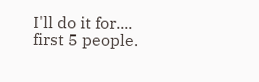I'll do it for.... first 5 people.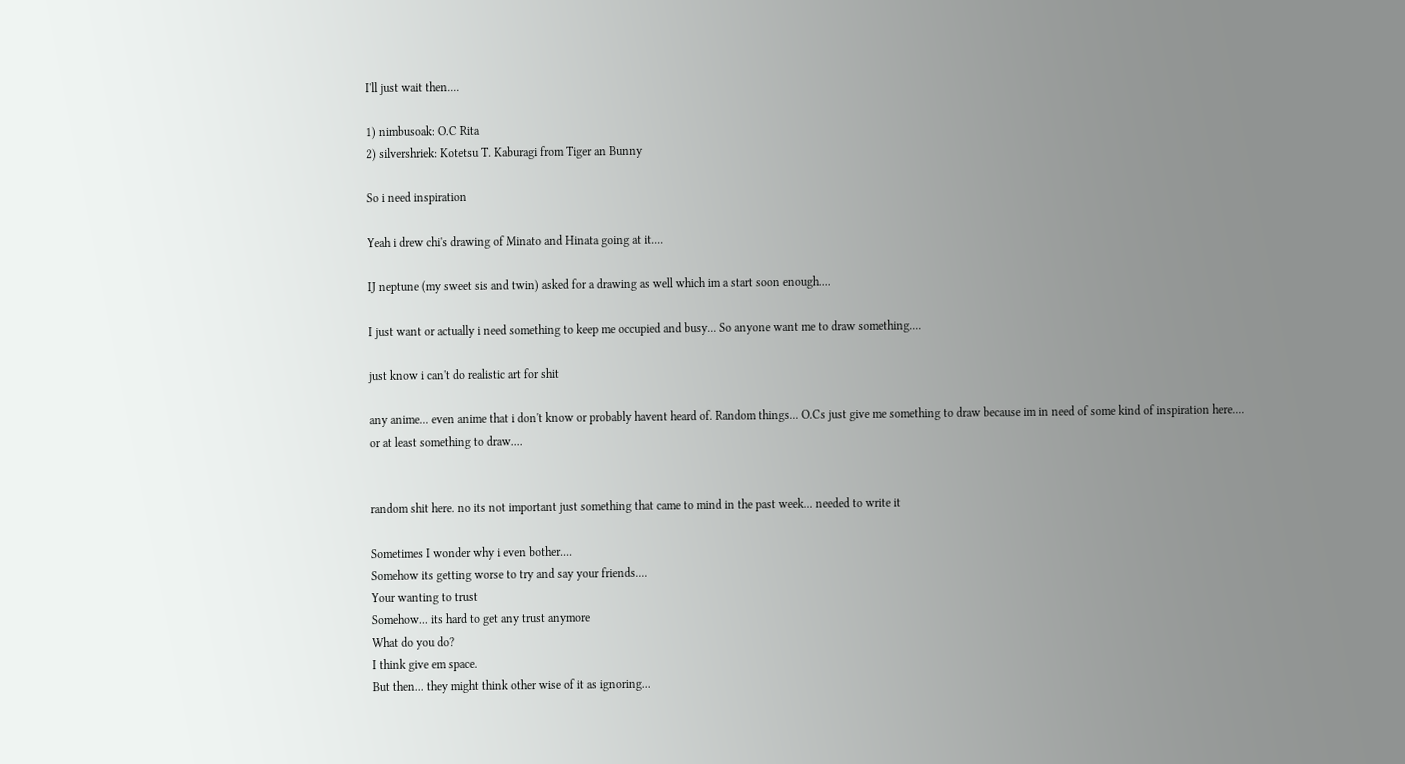I'll just wait then....

1) nimbusoak: O.C Rita
2) silvershriek: Kotetsu T. Kaburagi from Tiger an Bunny

So i need inspiration

Yeah i drew chi's drawing of Minato and Hinata going at it....

IJ neptune (my sweet sis and twin) asked for a drawing as well which im a start soon enough....

I just want or actually i need something to keep me occupied and busy... So anyone want me to draw something....

just know i can't do realistic art for shit

any anime... even anime that i don't know or probably havent heard of. Random things... O.Cs just give me something to draw because im in need of some kind of inspiration here.... or at least something to draw....


random shit here. no its not important just something that came to mind in the past week... needed to write it

Sometimes I wonder why i even bother....
Somehow its getting worse to try and say your friends....
Your wanting to trust
Somehow... its hard to get any trust anymore
What do you do?
I think give em space.
But then... they might think other wise of it as ignoring...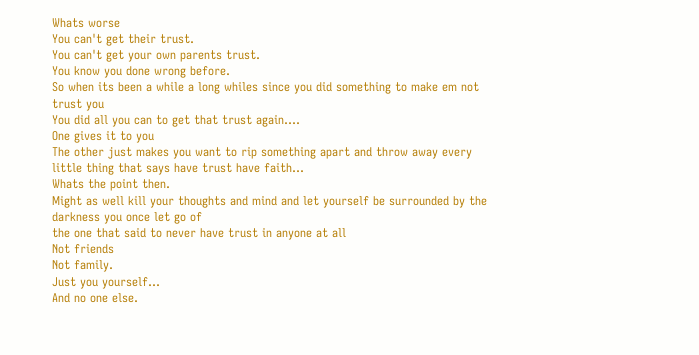Whats worse
You can't get their trust.
You can't get your own parents trust.
You know you done wrong before.
So when its been a while a long whiles since you did something to make em not trust you
You did all you can to get that trust again....
One gives it to you
The other just makes you want to rip something apart and throw away every little thing that says have trust have faith...
Whats the point then.
Might as well kill your thoughts and mind and let yourself be surrounded by the darkness you once let go of
the one that said to never have trust in anyone at all
Not friends
Not family.
Just you yourself...
And no one else.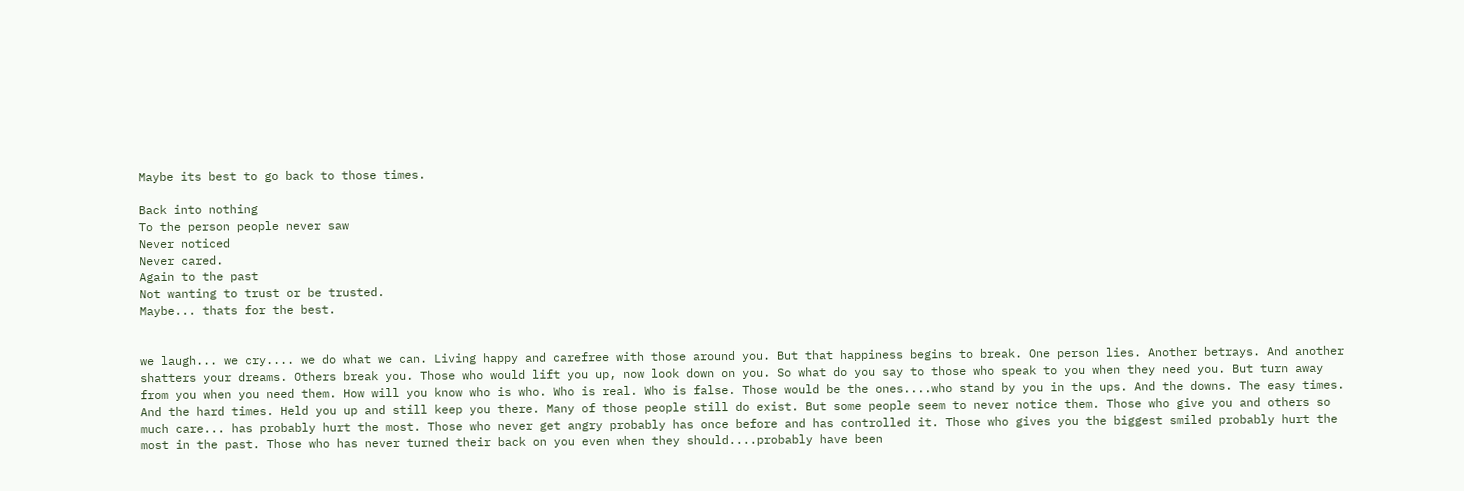Maybe its best to go back to those times.

Back into nothing
To the person people never saw
Never noticed
Never cared.
Again to the past
Not wanting to trust or be trusted.
Maybe... thats for the best.


we laugh... we cry.... we do what we can. Living happy and carefree with those around you. But that happiness begins to break. One person lies. Another betrays. And another shatters your dreams. Others break you. Those who would lift you up, now look down on you. So what do you say to those who speak to you when they need you. But turn away from you when you need them. How will you know who is who. Who is real. Who is false. Those would be the ones....who stand by you in the ups. And the downs. The easy times. And the hard times. Held you up and still keep you there. Many of those people still do exist. But some people seem to never notice them. Those who give you and others so much care... has probably hurt the most. Those who never get angry probably has once before and has controlled it. Those who gives you the biggest smiled probably hurt the most in the past. Those who has never turned their back on you even when they should....probably have been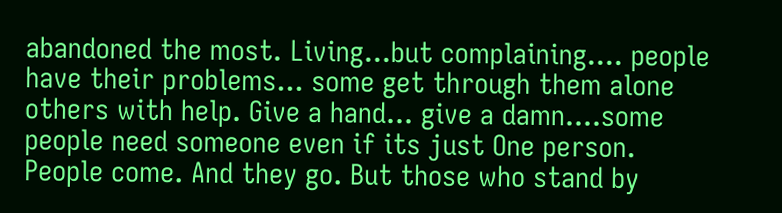abandoned the most. Living...but complaining.... people have their problems... some get through them alone others with help. Give a hand... give a damn....some people need someone even if its just One person. People come. And they go. But those who stand by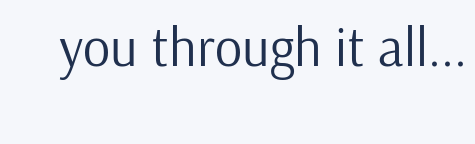you through it all...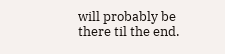will probably be there til the end.